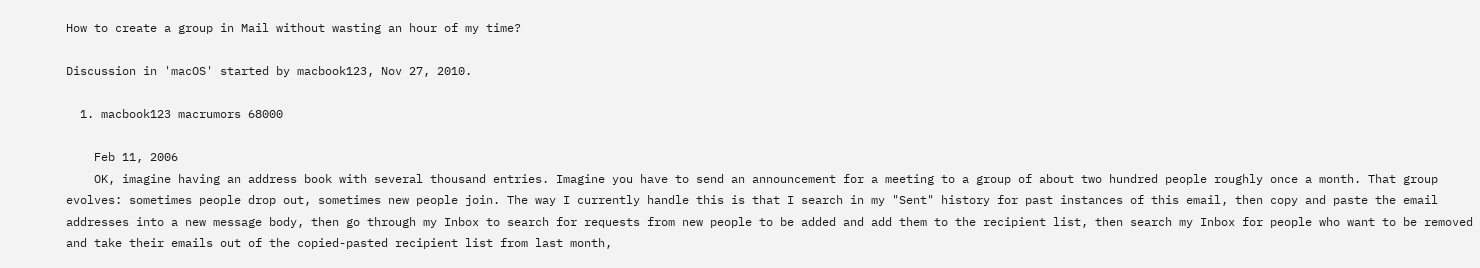How to create a group in Mail without wasting an hour of my time?

Discussion in 'macOS' started by macbook123, Nov 27, 2010.

  1. macbook123 macrumors 68000

    Feb 11, 2006
    OK, imagine having an address book with several thousand entries. Imagine you have to send an announcement for a meeting to a group of about two hundred people roughly once a month. That group evolves: sometimes people drop out, sometimes new people join. The way I currently handle this is that I search in my "Sent" history for past instances of this email, then copy and paste the email addresses into a new message body, then go through my Inbox to search for requests from new people to be added and add them to the recipient list, then search my Inbox for people who want to be removed and take their emails out of the copied-pasted recipient list from last month,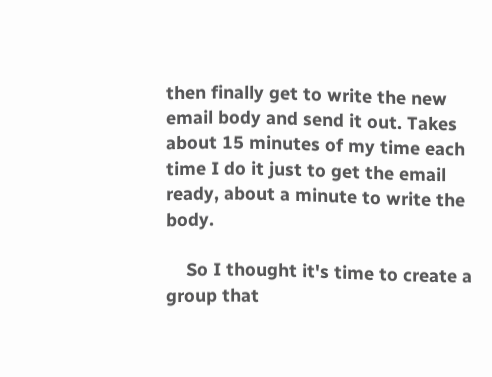then finally get to write the new email body and send it out. Takes about 15 minutes of my time each time I do it just to get the email ready, about a minute to write the body.

    So I thought it's time to create a group that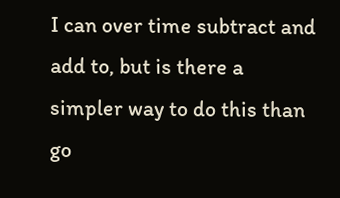I can over time subtract and add to, but is there a simpler way to do this than go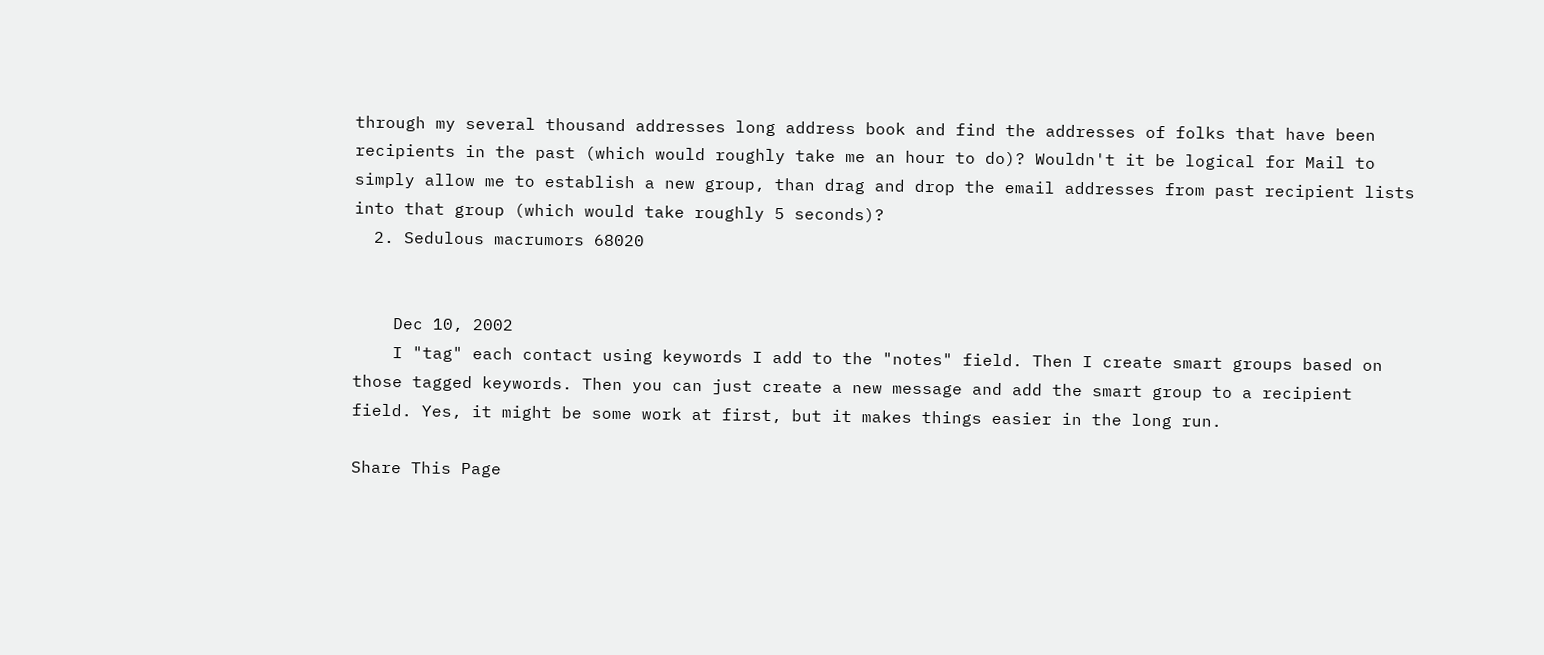through my several thousand addresses long address book and find the addresses of folks that have been recipients in the past (which would roughly take me an hour to do)? Wouldn't it be logical for Mail to simply allow me to establish a new group, than drag and drop the email addresses from past recipient lists into that group (which would take roughly 5 seconds)?
  2. Sedulous macrumors 68020


    Dec 10, 2002
    I "tag" each contact using keywords I add to the "notes" field. Then I create smart groups based on those tagged keywords. Then you can just create a new message and add the smart group to a recipient field. Yes, it might be some work at first, but it makes things easier in the long run.

Share This Page